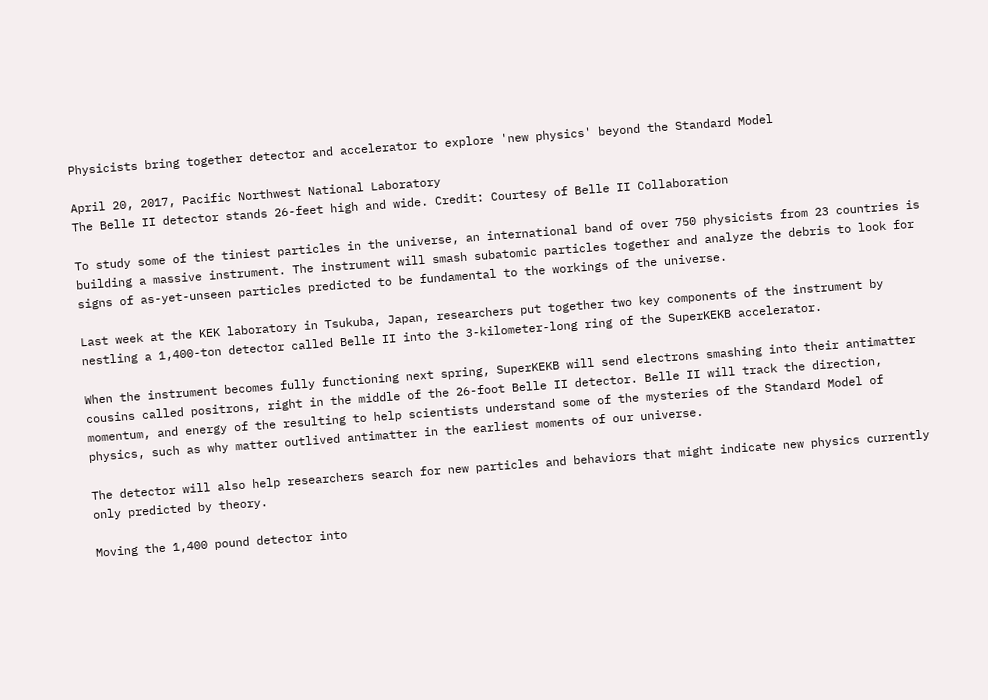Physicists bring together detector and accelerator to explore 'new physics' beyond the Standard Model

April 20, 2017, Pacific Northwest National Laboratory
The Belle II detector stands 26-feet high and wide. Credit: Courtesy of Belle II Collaboration

To study some of the tiniest particles in the universe, an international band of over 750 physicists from 23 countries is building a massive instrument. The instrument will smash subatomic particles together and analyze the debris to look for signs of as-yet-unseen particles predicted to be fundamental to the workings of the universe.

Last week at the KEK laboratory in Tsukuba, Japan, researchers put together two key components of the instrument by nestling a 1,400-ton detector called Belle II into the 3-kilometer-long ring of the SuperKEKB accelerator.

When the instrument becomes fully functioning next spring, SuperKEKB will send electrons smashing into their antimatter cousins called positrons, right in the middle of the 26-foot Belle II detector. Belle II will track the direction, momentum, and energy of the resulting to help scientists understand some of the mysteries of the Standard Model of physics, such as why matter outlived antimatter in the earliest moments of our universe.

The detector will also help researchers search for new particles and behaviors that might indicate new physics currently only predicted by theory.

Moving the 1,400 pound detector into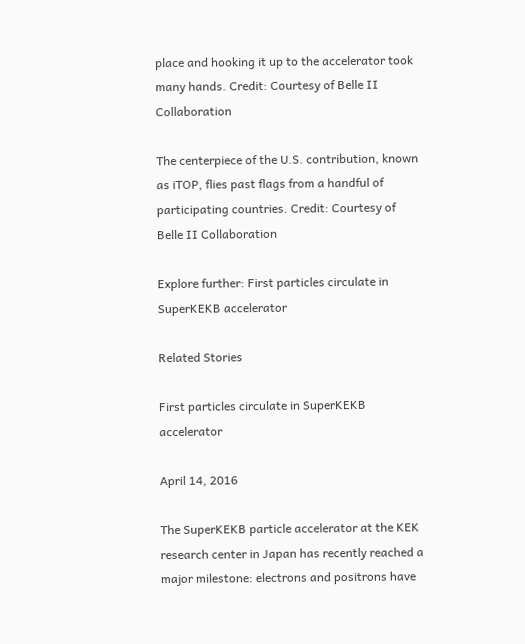place and hooking it up to the accelerator took many hands. Credit: Courtesy of Belle II Collaboration

The centerpiece of the U.S. contribution, known as iTOP, flies past flags from a handful of participating countries. Credit: Courtesy of Belle II Collaboration

Explore further: First particles circulate in SuperKEKB accelerator

Related Stories

First particles circulate in SuperKEKB accelerator

April 14, 2016

The SuperKEKB particle accelerator at the KEK research center in Japan has recently reached a major milestone: electrons and positrons have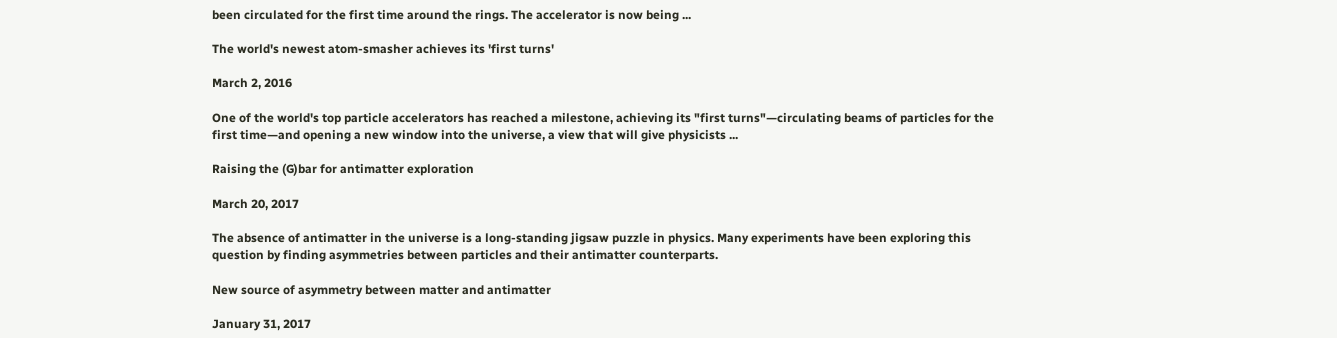been circulated for the first time around the rings. The accelerator is now being ...

The world's newest atom-smasher achieves its 'first turns'

March 2, 2016

One of the world's top particle accelerators has reached a milestone, achieving its "first turns"—circulating beams of particles for the first time—and opening a new window into the universe, a view that will give physicists ...

Raising the (G)bar for antimatter exploration

March 20, 2017

The absence of antimatter in the universe is a long-standing jigsaw puzzle in physics. Many experiments have been exploring this question by finding asymmetries between particles and their antimatter counterparts.

New source of asymmetry between matter and antimatter

January 31, 2017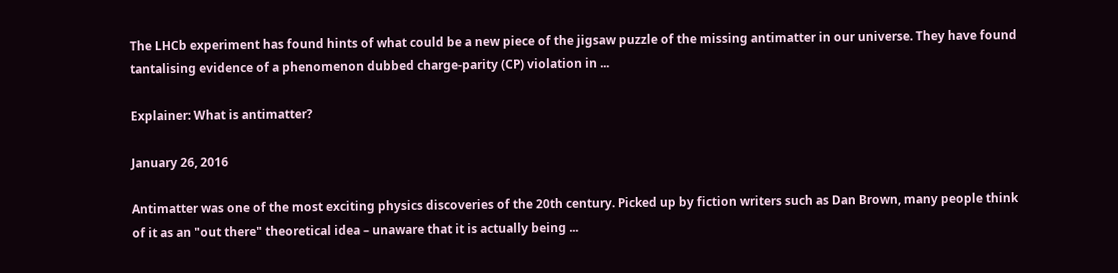The LHCb experiment has found hints of what could be a new piece of the jigsaw puzzle of the missing antimatter in our universe. They have found tantalising evidence of a phenomenon dubbed charge-parity (CP) violation in ...

Explainer: What is antimatter?

January 26, 2016

Antimatter was one of the most exciting physics discoveries of the 20th century. Picked up by fiction writers such as Dan Brown, many people think of it as an "out there" theoretical idea – unaware that it is actually being ...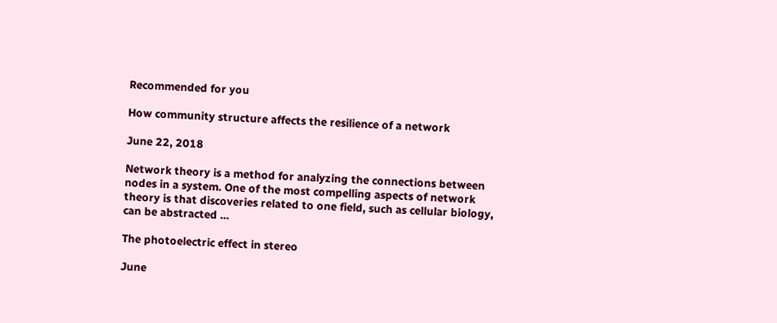Recommended for you

How community structure affects the resilience of a network

June 22, 2018

Network theory is a method for analyzing the connections between nodes in a system. One of the most compelling aspects of network theory is that discoveries related to one field, such as cellular biology, can be abstracted ...

The photoelectric effect in stereo

June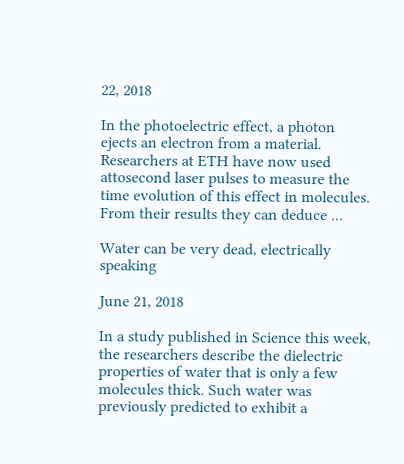22, 2018

In the photoelectric effect, a photon ejects an electron from a material. Researchers at ETH have now used attosecond laser pulses to measure the time evolution of this effect in molecules. From their results they can deduce ...

Water can be very dead, electrically speaking

June 21, 2018

In a study published in Science this week, the researchers describe the dielectric properties of water that is only a few molecules thick. Such water was previously predicted to exhibit a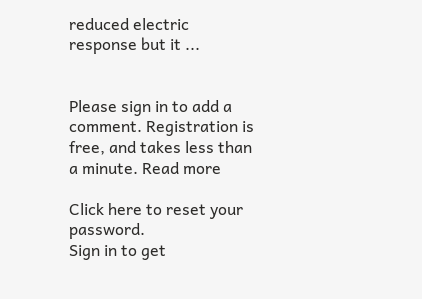reduced electric response but it ...


Please sign in to add a comment. Registration is free, and takes less than a minute. Read more

Click here to reset your password.
Sign in to get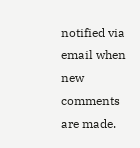notified via email when new comments are made.